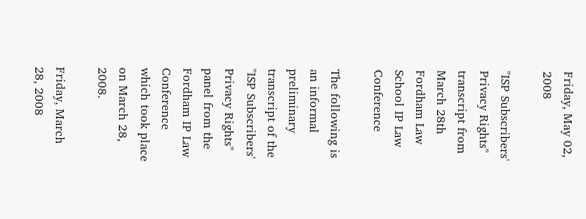Friday, May 02, 2008

"ISP Subscribers' Privacy Rights" transcript from March 28th Fordham Law School IP Law Conference

The following is an informal preliminary transcript of the "ISP Subscribers' Privacy Rights" panel from the Fordham IP Law Conference which took place on March 28, 2008.

Friday, March 28, 2008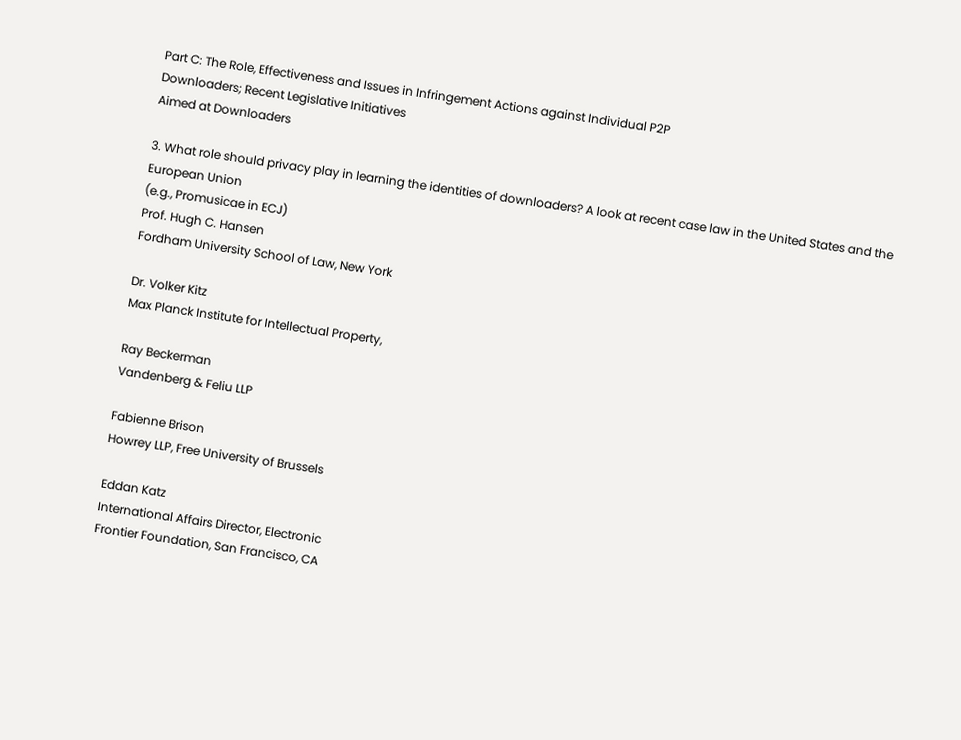Part C: The Role, Effectiveness and Issues in Infringement Actions against Individual P2P
Downloaders; Recent Legislative Initiatives
Aimed at Downloaders

3. What role should privacy play in learning the identities of downloaders? A look at recent case law in the United States and the European Union
(e.g., Promusicae in ECJ)
Prof. Hugh C. Hansen
Fordham University School of Law, New York

Dr. Volker Kitz
Max Planck Institute for Intellectual Property,

Ray Beckerman
Vandenberg & Feliu LLP

Fabienne Brison
Howrey LLP, Free University of Brussels

Eddan Katz
International Affairs Director, Electronic
Frontier Foundation, San Francisco, CA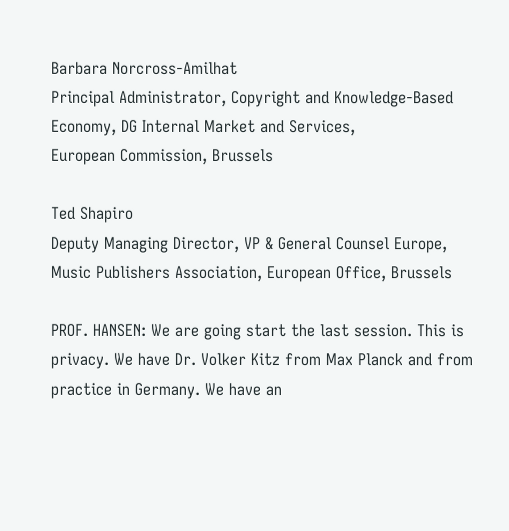Barbara Norcross-Amilhat
Principal Administrator, Copyright and Knowledge-Based
Economy, DG Internal Market and Services,
European Commission, Brussels

Ted Shapiro
Deputy Managing Director, VP & General Counsel Europe,
Music Publishers Association, European Office, Brussels

PROF. HANSEN: We are going start the last session. This is privacy. We have Dr. Volker Kitz from Max Planck and from practice in Germany. We have an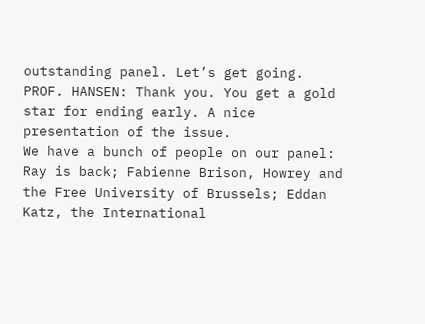outstanding panel. Let’s get going.
PROF. HANSEN: Thank you. You get a gold star for ending early. A nice presentation of the issue.
We have a bunch of people on our panel: Ray is back; Fabienne Brison, Howrey and the Free University of Brussels; Eddan Katz, the International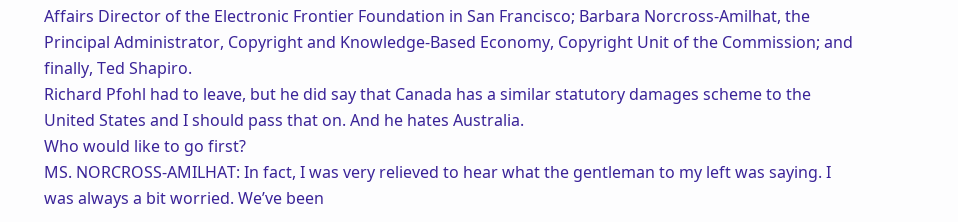Affairs Director of the Electronic Frontier Foundation in San Francisco; Barbara Norcross-Amilhat, the Principal Administrator, Copyright and Knowledge-Based Economy, Copyright Unit of the Commission; and finally, Ted Shapiro.
Richard Pfohl had to leave, but he did say that Canada has a similar statutory damages scheme to the United States and I should pass that on. And he hates Australia.
Who would like to go first?
MS. NORCROSS-AMILHAT: In fact, I was very relieved to hear what the gentleman to my left was saying. I was always a bit worried. We’ve been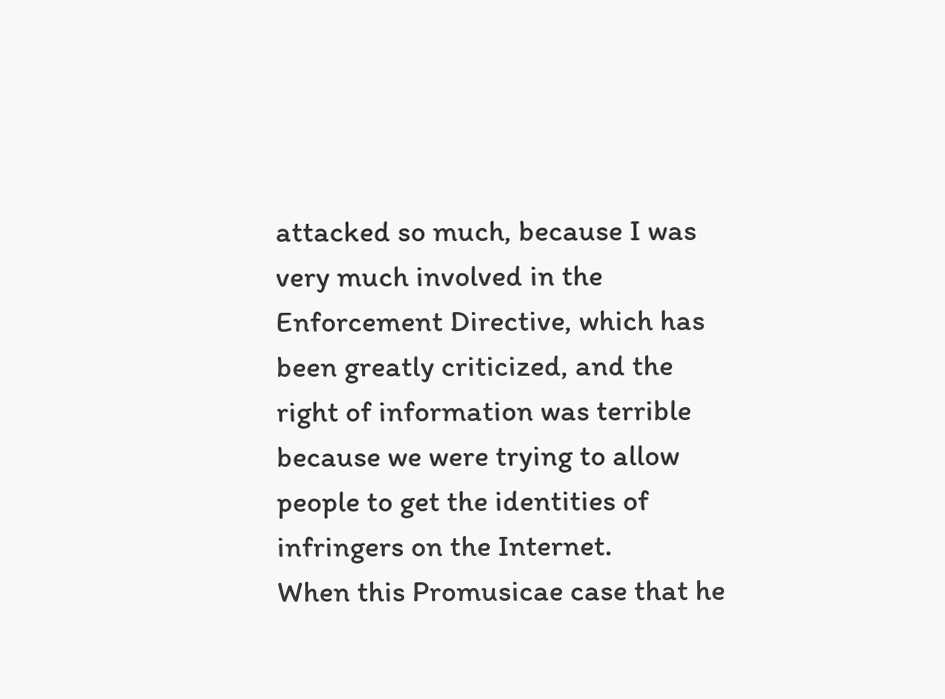attacked so much, because I was very much involved in the Enforcement Directive, which has been greatly criticized, and the right of information was terrible because we were trying to allow people to get the identities of infringers on the Internet.
When this Promusicae case that he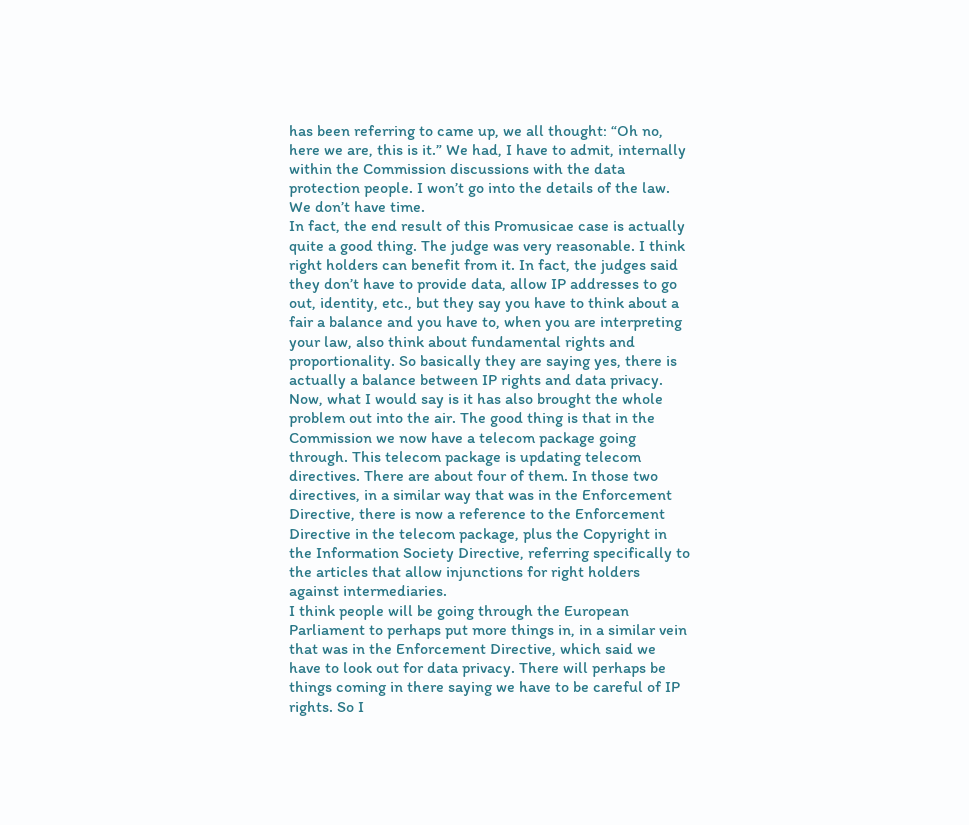has been referring to came up, we all thought: “Oh no, here we are, this is it.” We had, I have to admit, internally within the Commission discussions with the data protection people. I won’t go into the details of the law. We don’t have time.
In fact, the end result of this Promusicae case is actually quite a good thing. The judge was very reasonable. I think right holders can benefit from it. In fact, the judges said they don’t have to provide data, allow IP addresses to go out, identity, etc., but they say you have to think about a fair a balance and you have to, when you are interpreting your law, also think about fundamental rights and proportionality. So basically they are saying yes, there is actually a balance between IP rights and data privacy.
Now, what I would say is it has also brought the whole problem out into the air. The good thing is that in the Commission we now have a telecom package going through. This telecom package is updating telecom directives. There are about four of them. In those two directives, in a similar way that was in the Enforcement Directive, there is now a reference to the Enforcement Directive in the telecom package, plus the Copyright in the Information Society Directive, referring specifically to the articles that allow injunctions for right holders against intermediaries.
I think people will be going through the European Parliament to perhaps put more things in, in a similar vein that was in the Enforcement Directive, which said we have to look out for data privacy. There will perhaps be things coming in there saying we have to be careful of IP rights. So I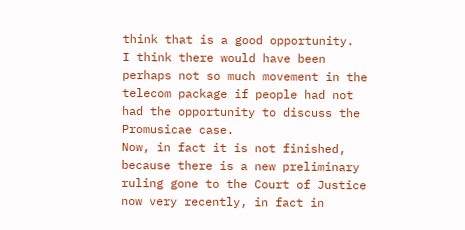think that is a good opportunity.
I think there would have been perhaps not so much movement in the telecom package if people had not had the opportunity to discuss the Promusicae case.
Now, in fact it is not finished, because there is a new preliminary ruling gone to the Court of Justice now very recently, in fact in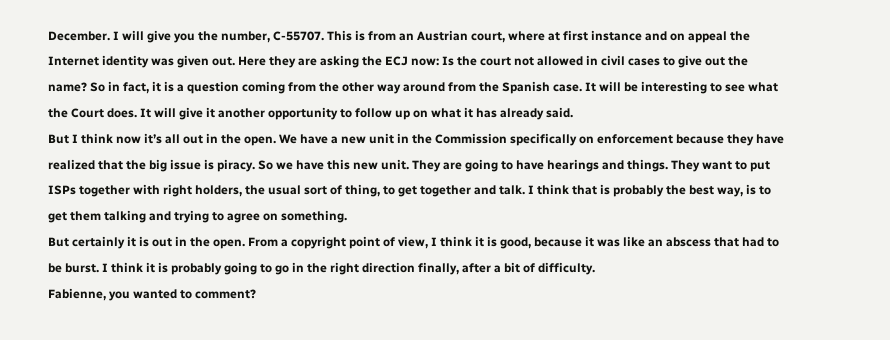December. I will give you the number, C-55707. This is from an Austrian court, where at first instance and on appeal the Internet identity was given out. Here they are asking the ECJ now: Is the court not allowed in civil cases to give out the name? So in fact, it is a question coming from the other way around from the Spanish case. It will be interesting to see what the Court does. It will give it another opportunity to follow up on what it has already said.
But I think now it’s all out in the open. We have a new unit in the Commission specifically on enforcement because they have realized that the big issue is piracy. So we have this new unit. They are going to have hearings and things. They want to put ISPs together with right holders, the usual sort of thing, to get together and talk. I think that is probably the best way, is to get them talking and trying to agree on something.
But certainly it is out in the open. From a copyright point of view, I think it is good, because it was like an abscess that had to be burst. I think it is probably going to go in the right direction finally, after a bit of difficulty.
Fabienne, you wanted to comment?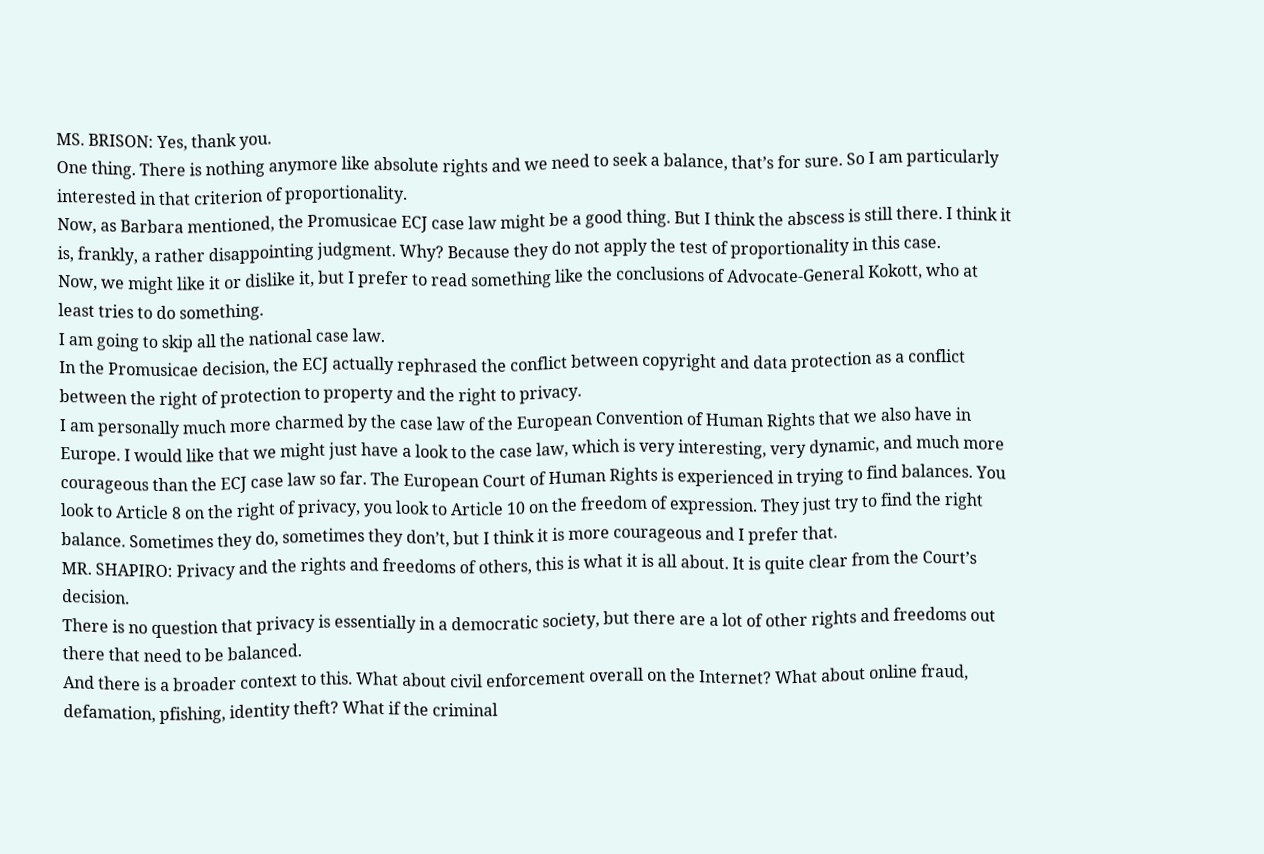MS. BRISON: Yes, thank you.
One thing. There is nothing anymore like absolute rights and we need to seek a balance, that’s for sure. So I am particularly interested in that criterion of proportionality.
Now, as Barbara mentioned, the Promusicae ECJ case law might be a good thing. But I think the abscess is still there. I think it is, frankly, a rather disappointing judgment. Why? Because they do not apply the test of proportionality in this case.
Now, we might like it or dislike it, but I prefer to read something like the conclusions of Advocate-General Kokott, who at least tries to do something.
I am going to skip all the national case law.
In the Promusicae decision, the ECJ actually rephrased the conflict between copyright and data protection as a conflict between the right of protection to property and the right to privacy.
I am personally much more charmed by the case law of the European Convention of Human Rights that we also have in Europe. I would like that we might just have a look to the case law, which is very interesting, very dynamic, and much more courageous than the ECJ case law so far. The European Court of Human Rights is experienced in trying to find balances. You look to Article 8 on the right of privacy, you look to Article 10 on the freedom of expression. They just try to find the right balance. Sometimes they do, sometimes they don’t, but I think it is more courageous and I prefer that.
MR. SHAPIRO: Privacy and the rights and freedoms of others, this is what it is all about. It is quite clear from the Court’s decision.
There is no question that privacy is essentially in a democratic society, but there are a lot of other rights and freedoms out there that need to be balanced.
And there is a broader context to this. What about civil enforcement overall on the Internet? What about online fraud, defamation, pfishing, identity theft? What if the criminal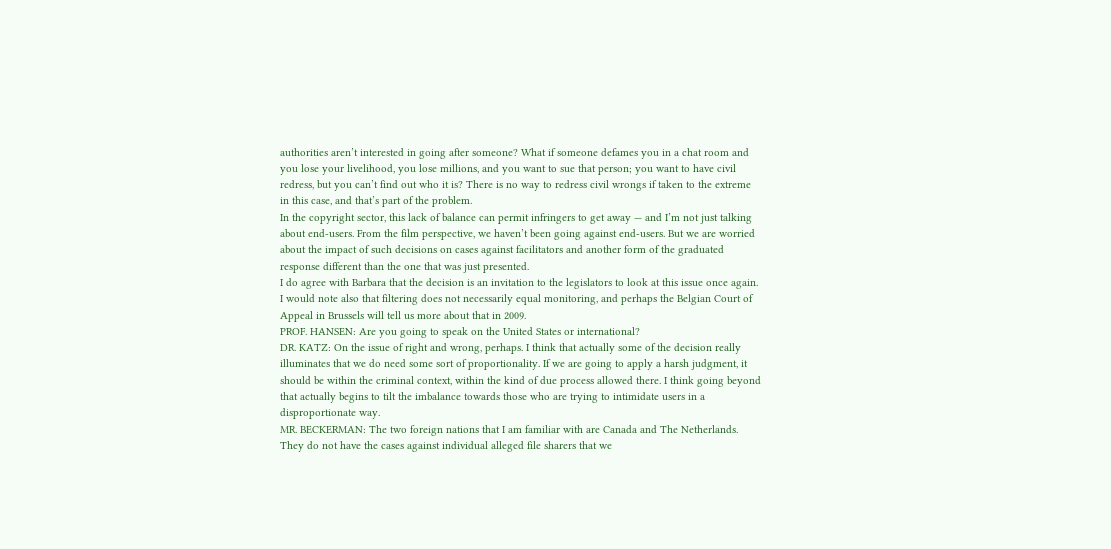authorities aren’t interested in going after someone? What if someone defames you in a chat room and you lose your livelihood, you lose millions, and you want to sue that person; you want to have civil redress, but you can’t find out who it is? There is no way to redress civil wrongs if taken to the extreme in this case, and that’s part of the problem.
In the copyright sector, this lack of balance can permit infringers to get away — and I’m not just talking about end-users. From the film perspective, we haven’t been going against end-users. But we are worried about the impact of such decisions on cases against facilitators and another form of the graduated response different than the one that was just presented.
I do agree with Barbara that the decision is an invitation to the legislators to look at this issue once again.
I would note also that filtering does not necessarily equal monitoring, and perhaps the Belgian Court of Appeal in Brussels will tell us more about that in 2009.
PROF. HANSEN: Are you going to speak on the United States or international?
DR. KATZ: On the issue of right and wrong, perhaps. I think that actually some of the decision really illuminates that we do need some sort of proportionality. If we are going to apply a harsh judgment, it should be within the criminal context, within the kind of due process allowed there. I think going beyond that actually begins to tilt the imbalance towards those who are trying to intimidate users in a disproportionate way.
MR. BECKERMAN: The two foreign nations that I am familiar with are Canada and The Netherlands. They do not have the cases against individual alleged file sharers that we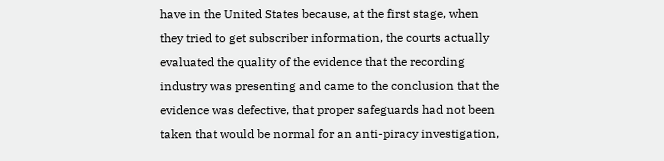have in the United States because, at the first stage, when they tried to get subscriber information, the courts actually evaluated the quality of the evidence that the recording industry was presenting and came to the conclusion that the evidence was defective, that proper safeguards had not been taken that would be normal for an anti-piracy investigation,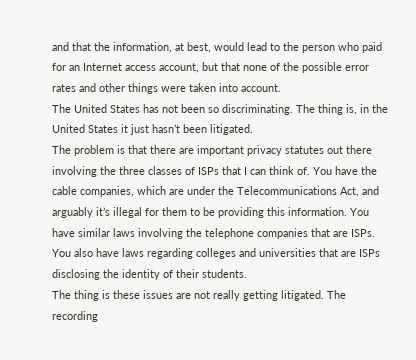and that the information, at best, would lead to the person who paid for an Internet access account, but that none of the possible error rates and other things were taken into account.
The United States has not been so discriminating. The thing is, in the United States it just hasn’t been litigated.
The problem is that there are important privacy statutes out there involving the three classes of ISPs that I can think of. You have the cable companies, which are under the Telecommunications Act, and arguably it’s illegal for them to be providing this information. You have similar laws involving the telephone companies that are ISPs. You also have laws regarding colleges and universities that are ISPs disclosing the identity of their students.
The thing is these issues are not really getting litigated. The recording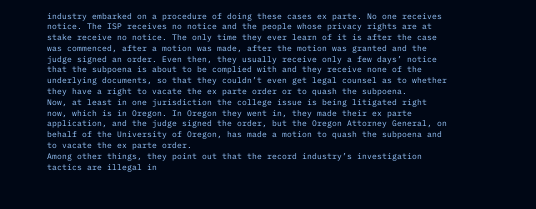industry embarked on a procedure of doing these cases ex parte. No one receives notice. The ISP receives no notice and the people whose privacy rights are at stake receive no notice. The only time they ever learn of it is after the case was commenced, after a motion was made, after the motion was granted and the judge signed an order. Even then, they usually receive only a few days’ notice that the subpoena is about to be complied with and they receive none of the underlying documents, so that they couldn’t even get legal counsel as to whether they have a right to vacate the ex parte order or to quash the subpoena.
Now, at least in one jurisdiction the college issue is being litigated right now, which is in Oregon. In Oregon they went in, they made their ex parte application, and the judge signed the order, but the Oregon Attorney General, on behalf of the University of Oregon, has made a motion to quash the subpoena and to vacate the ex parte order.
Among other things, they point out that the record industry’s investigation tactics are illegal in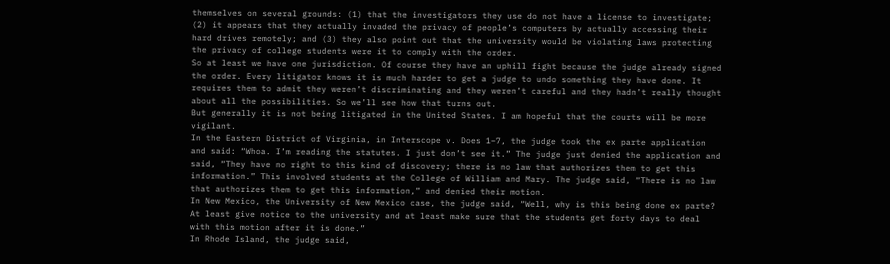themselves on several grounds: (1) that the investigators they use do not have a license to investigate; (2) it appears that they actually invaded the privacy of people’s computers by actually accessing their hard drives remotely; and (3) they also point out that the university would be violating laws protecting the privacy of college students were it to comply with the order.
So at least we have one jurisdiction. Of course they have an uphill fight because the judge already signed the order. Every litigator knows it is much harder to get a judge to undo something they have done. It requires them to admit they weren’t discriminating and they weren’t careful and they hadn’t really thought about all the possibilities. So we’ll see how that turns out.
But generally it is not being litigated in the United States. I am hopeful that the courts will be more vigilant.
In the Eastern District of Virginia, in Interscope v. Does 1–7, the judge took the ex parte application and said: “Whoa. I’m reading the statutes. I just don’t see it.” The judge just denied the application and said, “They have no right to this kind of discovery; there is no law that authorizes them to get this information.” This involved students at the College of William and Mary. The judge said, “There is no law that authorizes them to get this information,” and denied their motion.
In New Mexico, the University of New Mexico case, the judge said, “Well, why is this being done ex parte? At least give notice to the university and at least make sure that the students get forty days to deal with this motion after it is done.”
In Rhode Island, the judge said,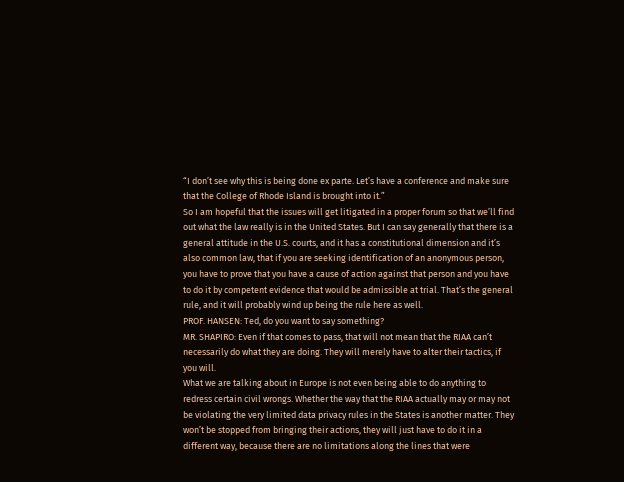“I don’t see why this is being done ex parte. Let’s have a conference and make sure that the College of Rhode Island is brought into it.”
So I am hopeful that the issues will get litigated in a proper forum so that we’ll find out what the law really is in the United States. But I can say generally that there is a general attitude in the U.S. courts, and it has a constitutional dimension and it’s also common law, that if you are seeking identification of an anonymous person, you have to prove that you have a cause of action against that person and you have to do it by competent evidence that would be admissible at trial. That’s the general rule, and it will probably wind up being the rule here as well.
PROF. HANSEN: Ted, do you want to say something?
MR. SHAPIRO: Even if that comes to pass, that will not mean that the RIAA can’t necessarily do what they are doing. They will merely have to alter their tactics, if you will.
What we are talking about in Europe is not even being able to do anything to redress certain civil wrongs. Whether the way that the RIAA actually may or may not be violating the very limited data privacy rules in the States is another matter. They won’t be stopped from bringing their actions, they will just have to do it in a different way, because there are no limitations along the lines that were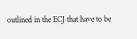outlined in the ECJ that have to be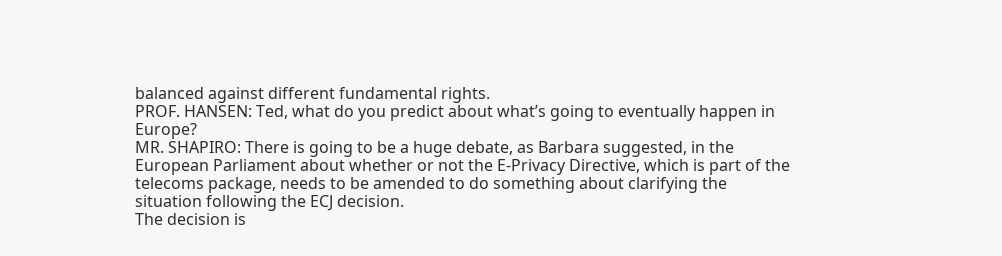balanced against different fundamental rights.
PROF. HANSEN: Ted, what do you predict about what’s going to eventually happen in Europe?
MR. SHAPIRO: There is going to be a huge debate, as Barbara suggested, in the European Parliament about whether or not the E-Privacy Directive, which is part of the telecoms package, needs to be amended to do something about clarifying the situation following the ECJ decision.
The decision is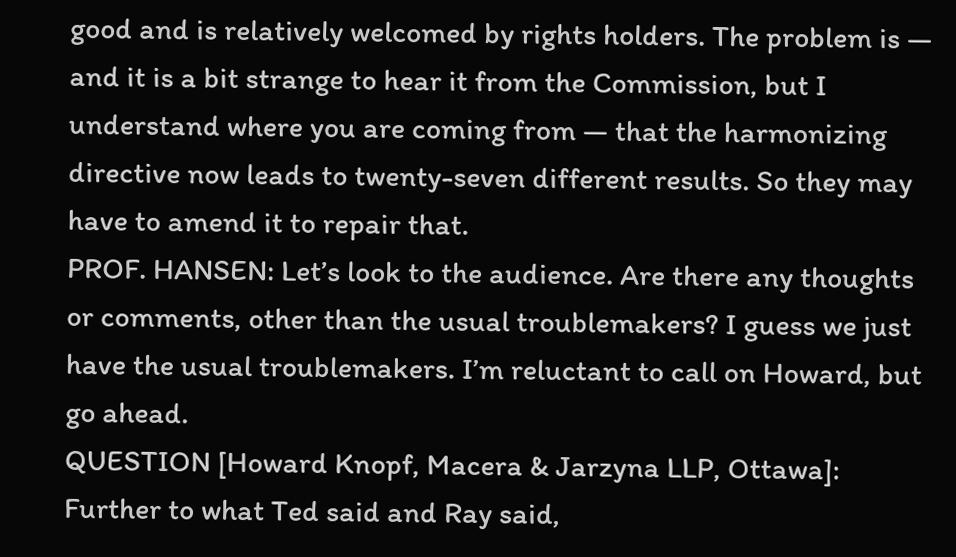good and is relatively welcomed by rights holders. The problem is — and it is a bit strange to hear it from the Commission, but I understand where you are coming from — that the harmonizing directive now leads to twenty-seven different results. So they may have to amend it to repair that.
PROF. HANSEN: Let’s look to the audience. Are there any thoughts or comments, other than the usual troublemakers? I guess we just have the usual troublemakers. I’m reluctant to call on Howard, but go ahead.
QUESTION [Howard Knopf, Macera & Jarzyna LLP, Ottawa]: Further to what Ted said and Ray said,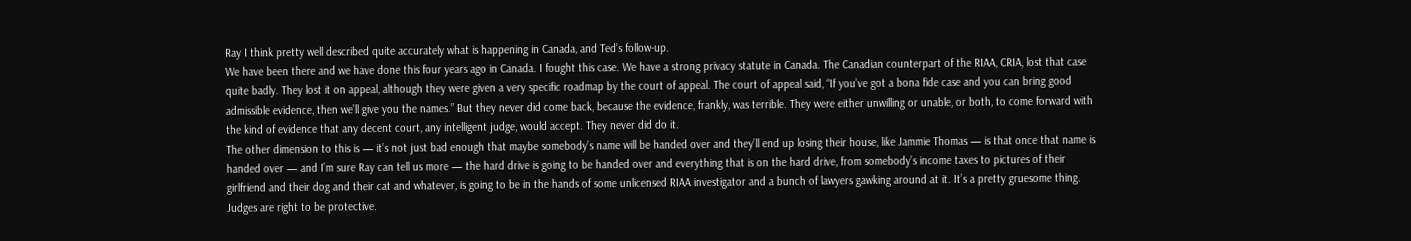Ray I think pretty well described quite accurately what is happening in Canada, and Ted’s follow-up.
We have been there and we have done this four years ago in Canada. I fought this case. We have a strong privacy statute in Canada. The Canadian counterpart of the RIAA, CRIA, lost that case quite badly. They lost it on appeal, although they were given a very specific roadmap by the court of appeal. The court of appeal said, “If you’ve got a bona fide case and you can bring good admissible evidence, then we’ll give you the names.” But they never did come back, because the evidence, frankly, was terrible. They were either unwilling or unable, or both, to come forward with the kind of evidence that any decent court, any intelligent judge, would accept. They never did do it.
The other dimension to this is — it’s not just bad enough that maybe somebody’s name will be handed over and they’ll end up losing their house, like Jammie Thomas — is that once that name is handed over — and I’m sure Ray can tell us more — the hard drive is going to be handed over and everything that is on the hard drive, from somebody’s income taxes to pictures of their girlfriend and their dog and their cat and whatever, is going to be in the hands of some unlicensed RIAA investigator and a bunch of lawyers gawking around at it. It’s a pretty gruesome thing. Judges are right to be protective.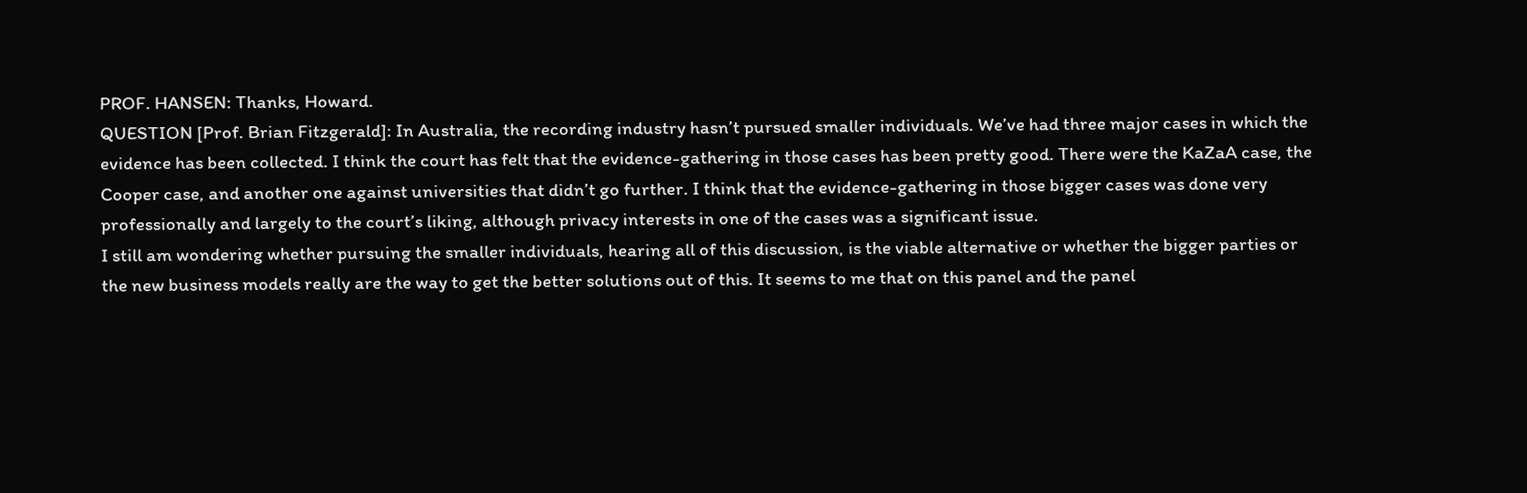PROF. HANSEN: Thanks, Howard.
QUESTION [Prof. Brian Fitzgerald]: In Australia, the recording industry hasn’t pursued smaller individuals. We’ve had three major cases in which the evidence has been collected. I think the court has felt that the evidence-gathering in those cases has been pretty good. There were the KaZaA case, the Cooper case, and another one against universities that didn’t go further. I think that the evidence-gathering in those bigger cases was done very professionally and largely to the court’s liking, although privacy interests in one of the cases was a significant issue.
I still am wondering whether pursuing the smaller individuals, hearing all of this discussion, is the viable alternative or whether the bigger parties or the new business models really are the way to get the better solutions out of this. It seems to me that on this panel and the panel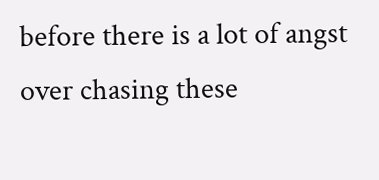before there is a lot of angst over chasing these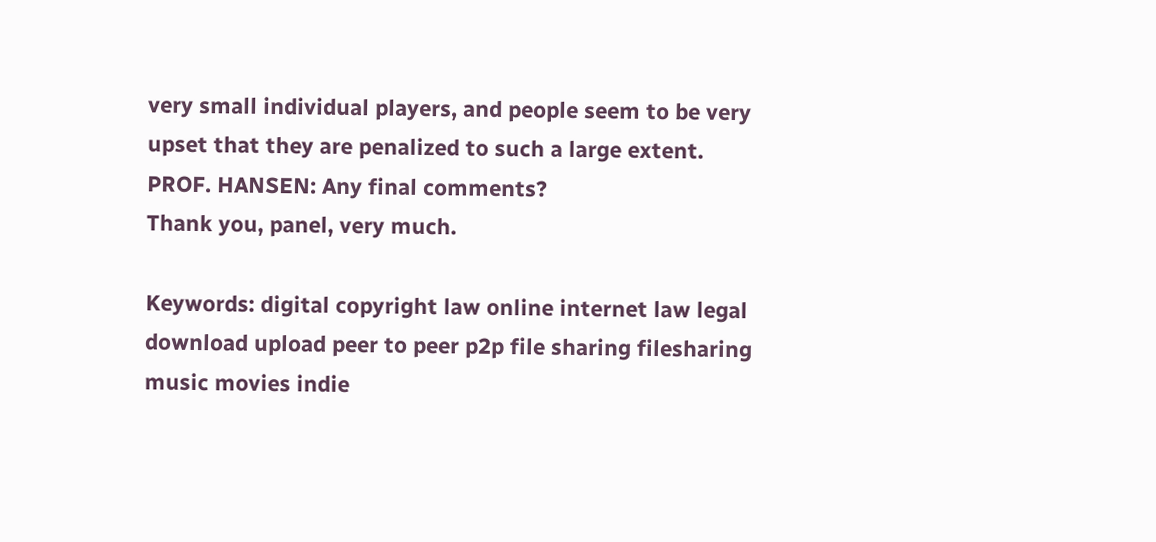very small individual players, and people seem to be very upset that they are penalized to such a large extent.
PROF. HANSEN: Any final comments?
Thank you, panel, very much.

Keywords: digital copyright law online internet law legal download upload peer to peer p2p file sharing filesharing music movies indie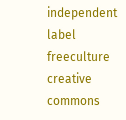independent label freeculture creative commons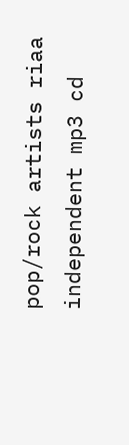pop/rock artists riaa independent mp3 cd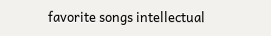favorite songs intellectual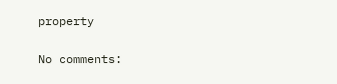property

No comments: